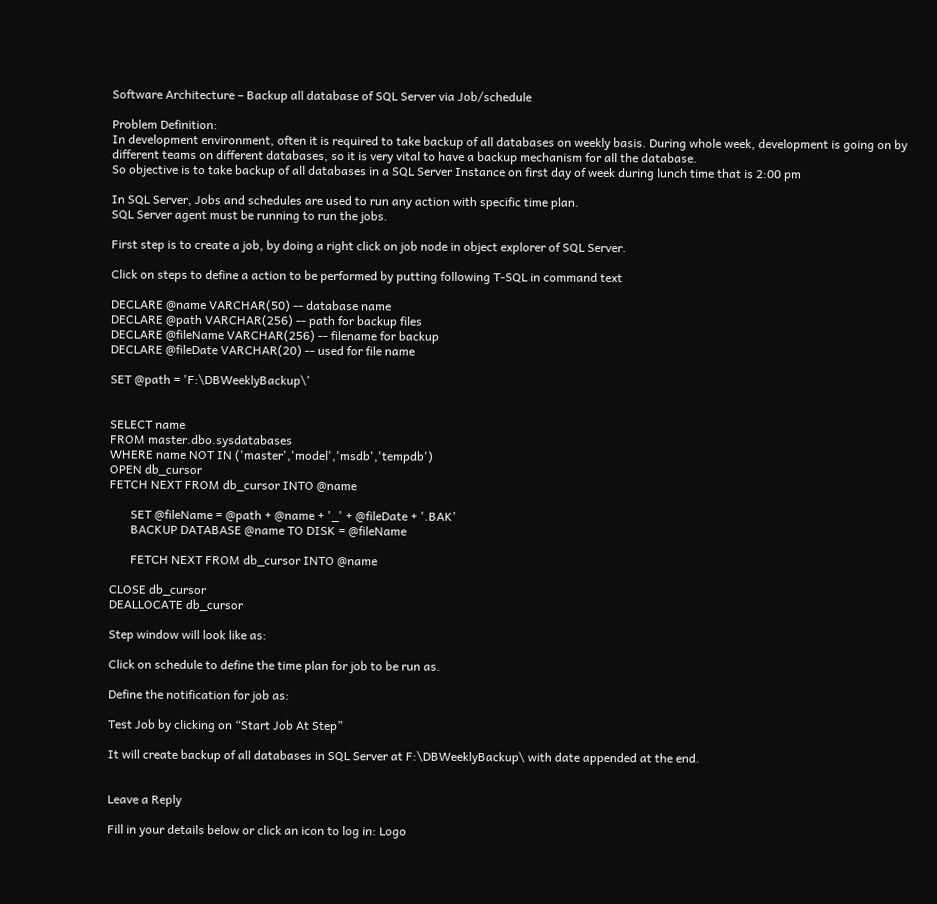Software Architecture – Backup all database of SQL Server via Job/schedule

Problem Definition:
In development environment, often it is required to take backup of all databases on weekly basis. During whole week, development is going on by different teams on different databases, so it is very vital to have a backup mechanism for all the database.
So objective is to take backup of all databases in a SQL Server Instance on first day of week during lunch time that is 2:00 pm

In SQL Server, Jobs and schedules are used to run any action with specific time plan.
SQL Server agent must be running to run the jobs.

First step is to create a job, by doing a right click on job node in object explorer of SQL Server.

Click on steps to define a action to be performed by putting following T-SQL in command text

DECLARE @name VARCHAR(50) -- database name
DECLARE @path VARCHAR(256) -- path for backup files
DECLARE @fileName VARCHAR(256) -- filename for backup
DECLARE @fileDate VARCHAR(20) -- used for file name

SET @path = 'F:\DBWeeklyBackup\'


SELECT name
FROM master.dbo.sysdatabases
WHERE name NOT IN ('master','model','msdb','tempdb')
OPEN db_cursor
FETCH NEXT FROM db_cursor INTO @name

       SET @fileName = @path + @name + '_' + @fileDate + '.BAK'
       BACKUP DATABASE @name TO DISK = @fileName

       FETCH NEXT FROM db_cursor INTO @name

CLOSE db_cursor
DEALLOCATE db_cursor

Step window will look like as:

Click on schedule to define the time plan for job to be run as.

Define the notification for job as:

Test Job by clicking on “Start Job At Step”

It will create backup of all databases in SQL Server at F:\DBWeeklyBackup\ with date appended at the end.


Leave a Reply

Fill in your details below or click an icon to log in: Logo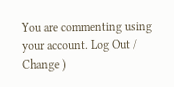You are commenting using your account. Log Out /  Change )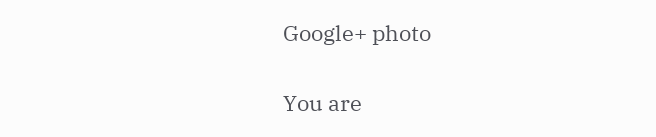Google+ photo

You are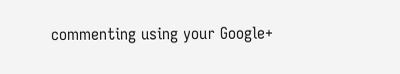commenting using your Google+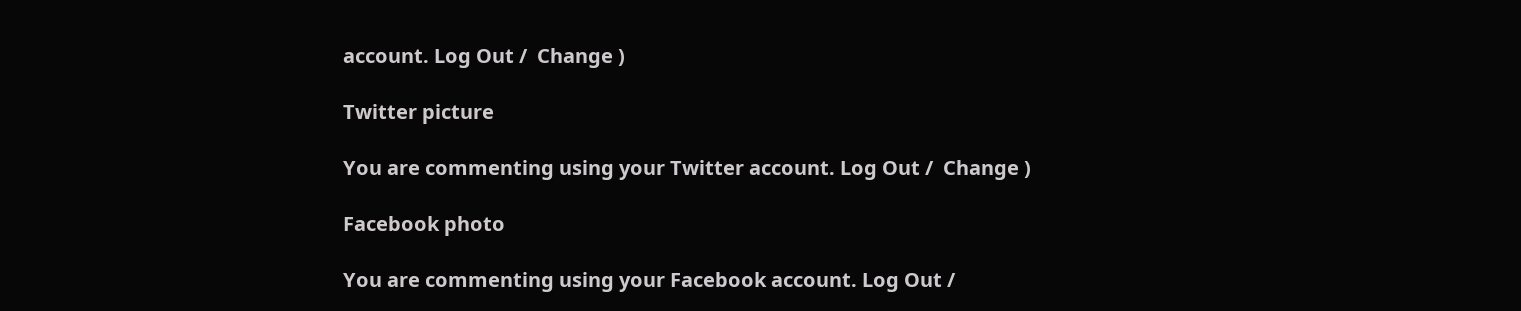account. Log Out /  Change )

Twitter picture

You are commenting using your Twitter account. Log Out /  Change )

Facebook photo

You are commenting using your Facebook account. Log Out /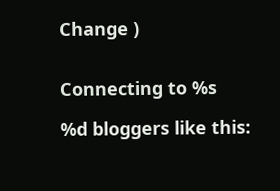Change )


Connecting to %s

%d bloggers like this: